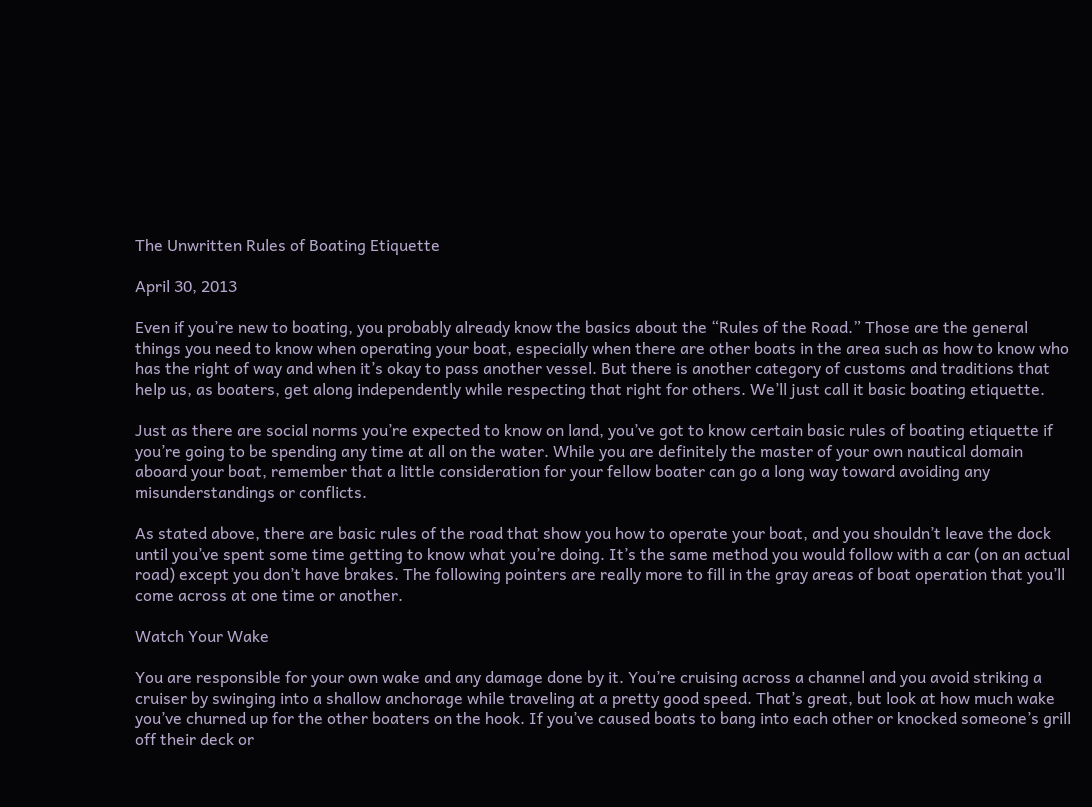The Unwritten Rules of Boating Etiquette

April 30, 2013

Even if you’re new to boating, you probably already know the basics about the “Rules of the Road.” Those are the general things you need to know when operating your boat, especially when there are other boats in the area such as how to know who has the right of way and when it’s okay to pass another vessel. But there is another category of customs and traditions that help us, as boaters, get along independently while respecting that right for others. We’ll just call it basic boating etiquette.

Just as there are social norms you’re expected to know on land, you’ve got to know certain basic rules of boating etiquette if you’re going to be spending any time at all on the water. While you are definitely the master of your own nautical domain aboard your boat, remember that a little consideration for your fellow boater can go a long way toward avoiding any misunderstandings or conflicts.

As stated above, there are basic rules of the road that show you how to operate your boat, and you shouldn’t leave the dock until you’ve spent some time getting to know what you’re doing. It’s the same method you would follow with a car (on an actual road) except you don’t have brakes. The following pointers are really more to fill in the gray areas of boat operation that you’ll come across at one time or another.

Watch Your Wake

You are responsible for your own wake and any damage done by it. You’re cruising across a channel and you avoid striking a cruiser by swinging into a shallow anchorage while traveling at a pretty good speed. That’s great, but look at how much wake you’ve churned up for the other boaters on the hook. If you’ve caused boats to bang into each other or knocked someone’s grill off their deck or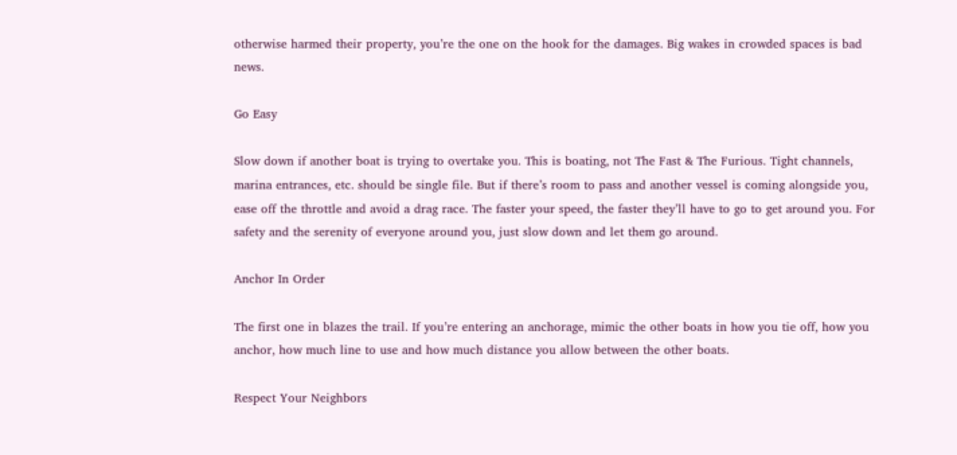otherwise harmed their property, you’re the one on the hook for the damages. Big wakes in crowded spaces is bad news.

Go Easy

Slow down if another boat is trying to overtake you. This is boating, not The Fast & The Furious. Tight channels, marina entrances, etc. should be single file. But if there’s room to pass and another vessel is coming alongside you, ease off the throttle and avoid a drag race. The faster your speed, the faster they’ll have to go to get around you. For safety and the serenity of everyone around you, just slow down and let them go around.

Anchor In Order

The first one in blazes the trail. If you’re entering an anchorage, mimic the other boats in how you tie off, how you anchor, how much line to use and how much distance you allow between the other boats.

Respect Your Neighbors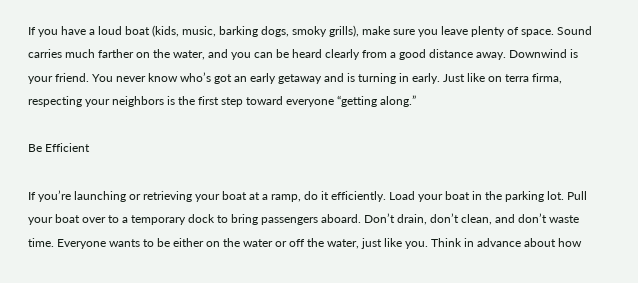If you have a loud boat (kids, music, barking dogs, smoky grills), make sure you leave plenty of space. Sound carries much farther on the water, and you can be heard clearly from a good distance away. Downwind is your friend. You never know who’s got an early getaway and is turning in early. Just like on terra firma, respecting your neighbors is the first step toward everyone “getting along.”

Be Efficient

If you’re launching or retrieving your boat at a ramp, do it efficiently. Load your boat in the parking lot. Pull your boat over to a temporary dock to bring passengers aboard. Don’t drain, don’t clean, and don’t waste time. Everyone wants to be either on the water or off the water, just like you. Think in advance about how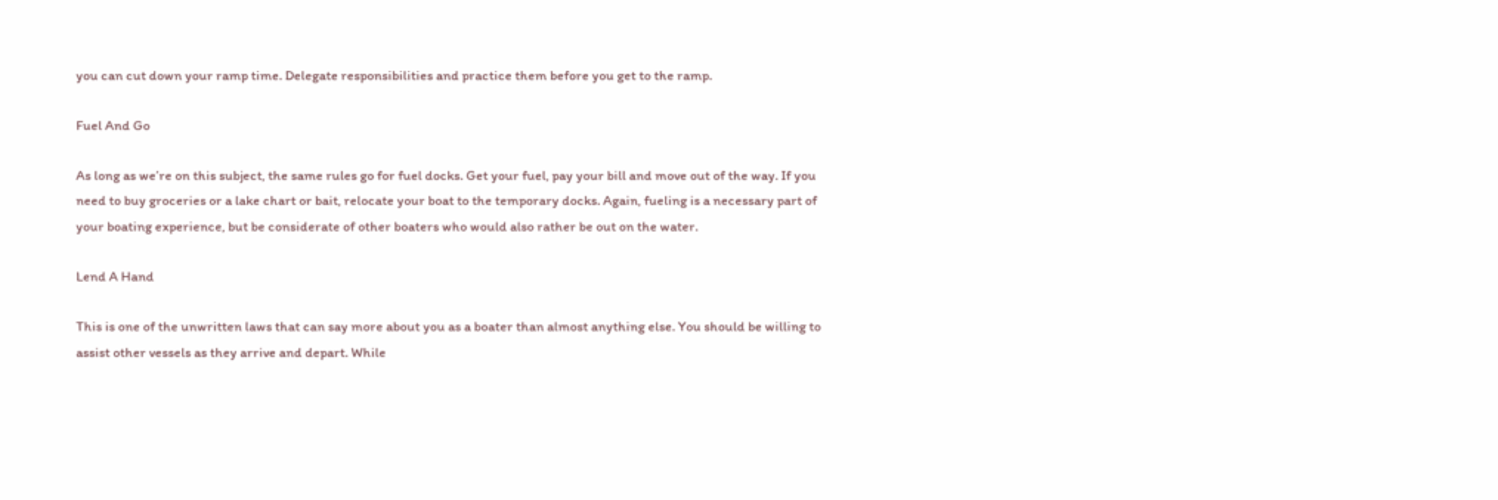you can cut down your ramp time. Delegate responsibilities and practice them before you get to the ramp.

Fuel And Go

As long as we’re on this subject, the same rules go for fuel docks. Get your fuel, pay your bill and move out of the way. If you need to buy groceries or a lake chart or bait, relocate your boat to the temporary docks. Again, fueling is a necessary part of your boating experience, but be considerate of other boaters who would also rather be out on the water.

Lend A Hand

This is one of the unwritten laws that can say more about you as a boater than almost anything else. You should be willing to assist other vessels as they arrive and depart. While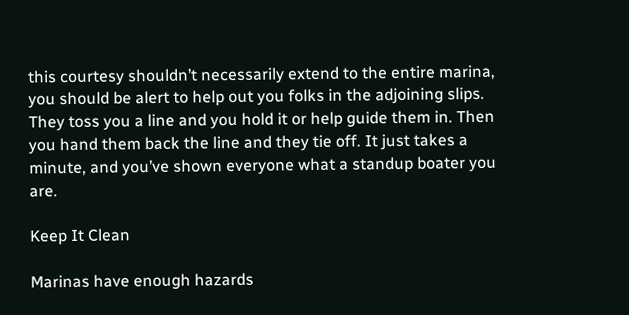this courtesy shouldn’t necessarily extend to the entire marina, you should be alert to help out you folks in the adjoining slips. They toss you a line and you hold it or help guide them in. Then you hand them back the line and they tie off. It just takes a minute, and you’ve shown everyone what a standup boater you are.

Keep It Clean

Marinas have enough hazards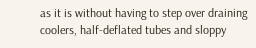as it is without having to step over draining coolers, half-deflated tubes and sloppy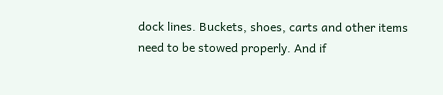dock lines. Buckets, shoes, carts and other items need to be stowed properly. And if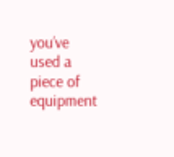you’ve used a piece of equipment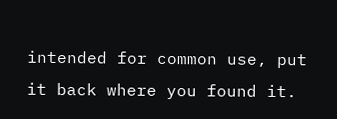intended for common use, put it back where you found it.